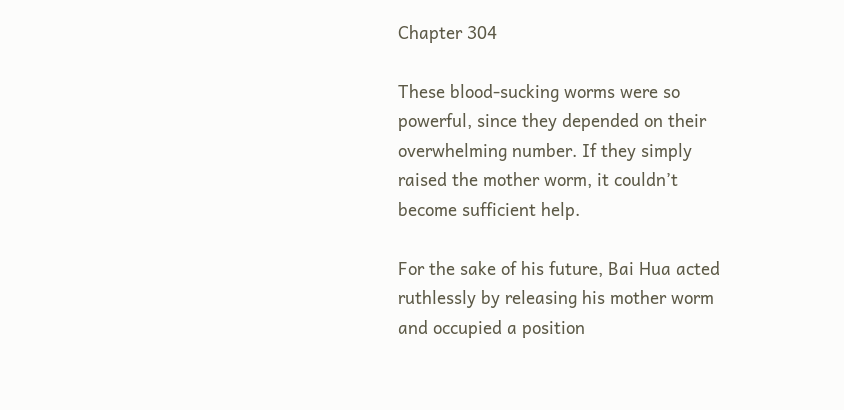Chapter 304

These blood-sucking worms were so powerful, since they depended on their overwhelming number. If they simply raised the mother worm, it couldn’t become sufficient help.

For the sake of his future, Bai Hua acted ruthlessly by releasing his mother worm and occupied a position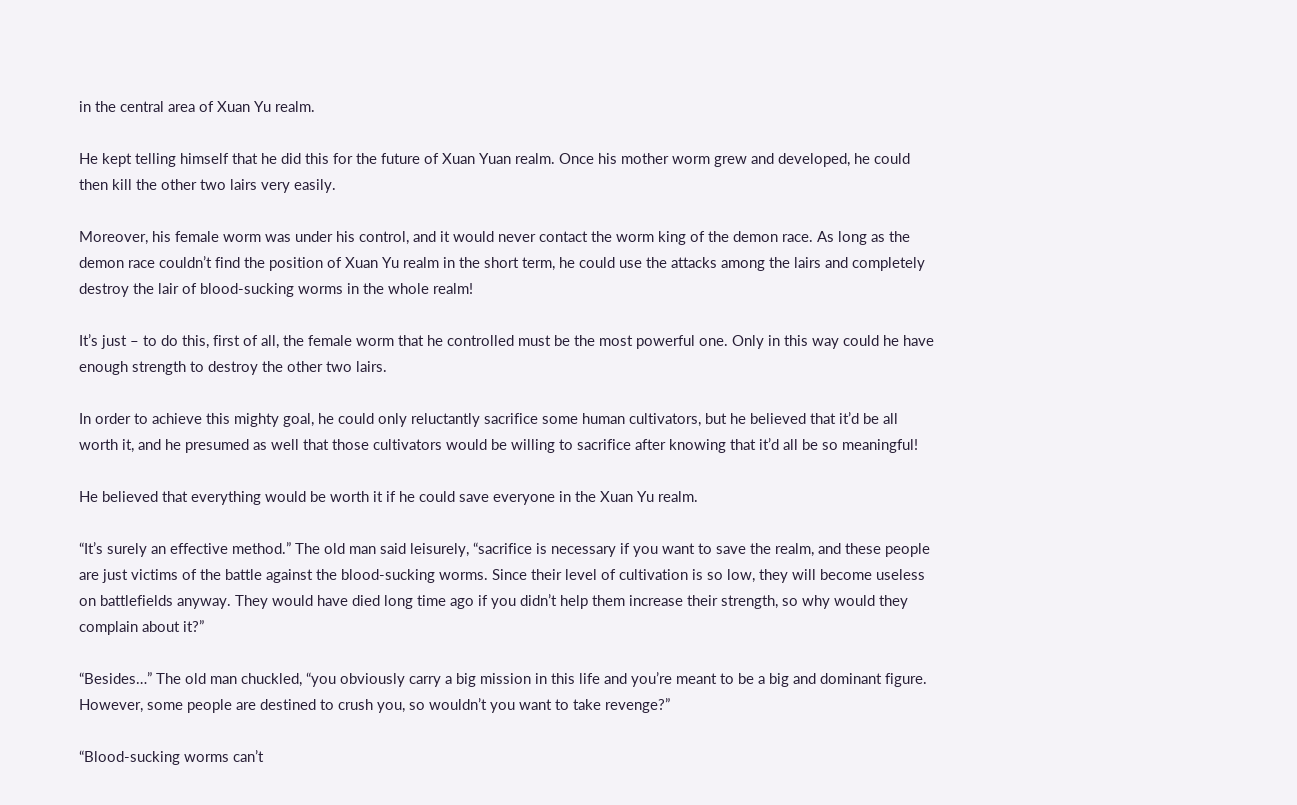in the central area of Xuan Yu realm.

He kept telling himself that he did this for the future of Xuan Yuan realm. Once his mother worm grew and developed, he could then kill the other two lairs very easily.

Moreover, his female worm was under his control, and it would never contact the worm king of the demon race. As long as the demon race couldn’t find the position of Xuan Yu realm in the short term, he could use the attacks among the lairs and completely destroy the lair of blood-sucking worms in the whole realm!

It’s just – to do this, first of all, the female worm that he controlled must be the most powerful one. Only in this way could he have enough strength to destroy the other two lairs.

In order to achieve this mighty goal, he could only reluctantly sacrifice some human cultivators, but he believed that it’d be all worth it, and he presumed as well that those cultivators would be willing to sacrifice after knowing that it’d all be so meaningful!

He believed that everything would be worth it if he could save everyone in the Xuan Yu realm.

“It’s surely an effective method.” The old man said leisurely, “sacrifice is necessary if you want to save the realm, and these people are just victims of the battle against the blood-sucking worms. Since their level of cultivation is so low, they will become useless on battlefields anyway. They would have died long time ago if you didn’t help them increase their strength, so why would they complain about it?”

“Besides…” The old man chuckled, “you obviously carry a big mission in this life and you’re meant to be a big and dominant figure. However, some people are destined to crush you, so wouldn’t you want to take revenge?”

“Blood-sucking worms can’t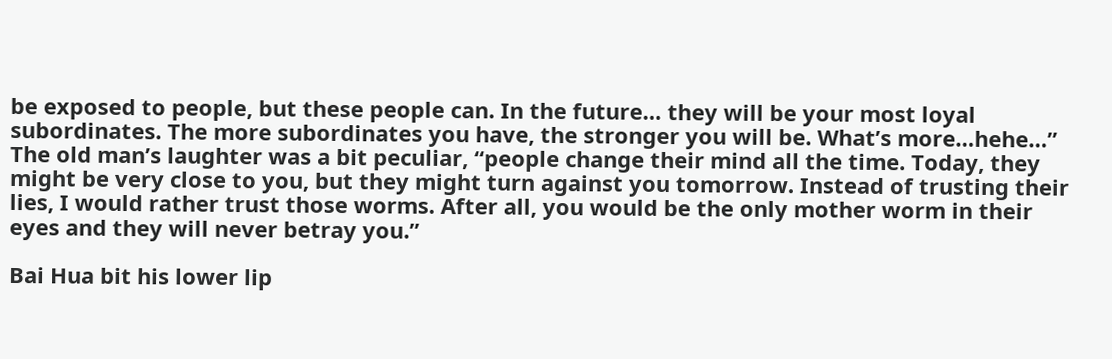be exposed to people, but these people can. In the future… they will be your most loyal subordinates. The more subordinates you have, the stronger you will be. What’s more…hehe…” The old man’s laughter was a bit peculiar, “people change their mind all the time. Today, they might be very close to you, but they might turn against you tomorrow. Instead of trusting their lies, I would rather trust those worms. After all, you would be the only mother worm in their eyes and they will never betray you.”

Bai Hua bit his lower lip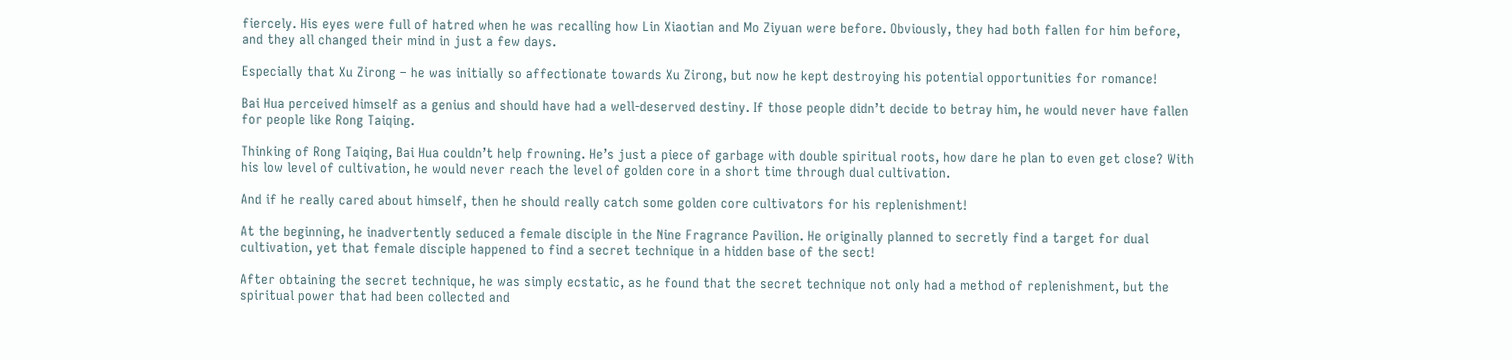fiercely. His eyes were full of hatred when he was recalling how Lin Xiaotian and Mo Ziyuan were before. Obviously, they had both fallen for him before, and they all changed their mind in just a few days.

Especially that Xu Zirong – he was initially so affectionate towards Xu Zirong, but now he kept destroying his potential opportunities for romance!

Bai Hua perceived himself as a genius and should have had a well-deserved destiny. If those people didn’t decide to betray him, he would never have fallen for people like Rong Taiqing.

Thinking of Rong Taiqing, Bai Hua couldn’t help frowning. He’s just a piece of garbage with double spiritual roots, how dare he plan to even get close? With his low level of cultivation, he would never reach the level of golden core in a short time through dual cultivation.

And if he really cared about himself, then he should really catch some golden core cultivators for his replenishment!

At the beginning, he inadvertently seduced a female disciple in the Nine Fragrance Pavilion. He originally planned to secretly find a target for dual cultivation, yet that female disciple happened to find a secret technique in a hidden base of the sect!

After obtaining the secret technique, he was simply ecstatic, as he found that the secret technique not only had a method of replenishment, but the spiritual power that had been collected and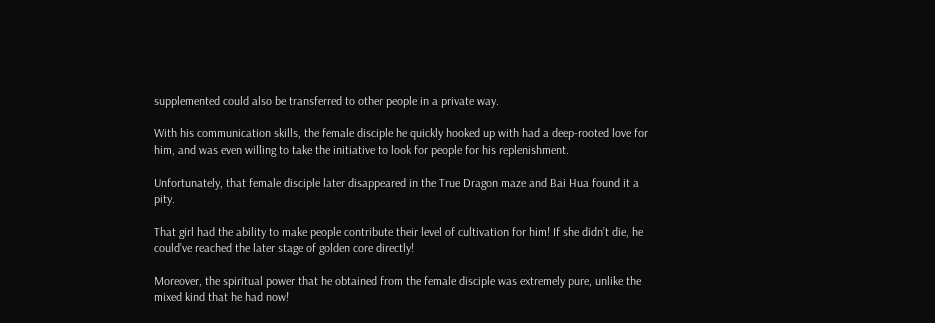supplemented could also be transferred to other people in a private way.

With his communication skills, the female disciple he quickly hooked up with had a deep-rooted love for him, and was even willing to take the initiative to look for people for his replenishment.

Unfortunately, that female disciple later disappeared in the True Dragon maze and Bai Hua found it a pity.

That girl had the ability to make people contribute their level of cultivation for him! If she didn’t die, he could’ve reached the later stage of golden core directly!

Moreover, the spiritual power that he obtained from the female disciple was extremely pure, unlike the mixed kind that he had now!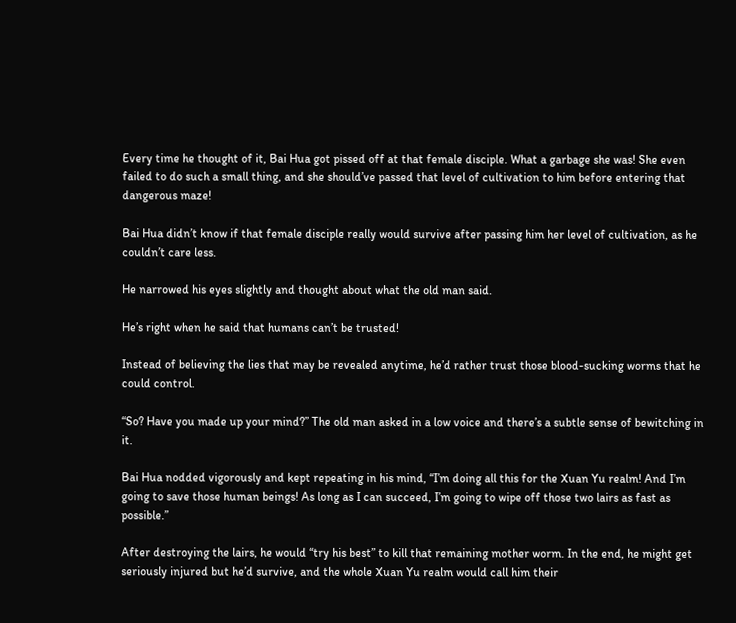Every time he thought of it, Bai Hua got pissed off at that female disciple. What a garbage she was! She even failed to do such a small thing, and she should’ve passed that level of cultivation to him before entering that dangerous maze!

Bai Hua didn’t know if that female disciple really would survive after passing him her level of cultivation, as he couldn’t care less.

He narrowed his eyes slightly and thought about what the old man said.

He’s right when he said that humans can’t be trusted!

Instead of believing the lies that may be revealed anytime, he’d rather trust those blood-sucking worms that he could control.

“So? Have you made up your mind?” The old man asked in a low voice and there’s a subtle sense of bewitching in it.

Bai Hua nodded vigorously and kept repeating in his mind, “I’m doing all this for the Xuan Yu realm! And I’m going to save those human beings! As long as I can succeed, I’m going to wipe off those two lairs as fast as possible.”

After destroying the lairs, he would “try his best” to kill that remaining mother worm. In the end, he might get seriously injured but he’d survive, and the whole Xuan Yu realm would call him their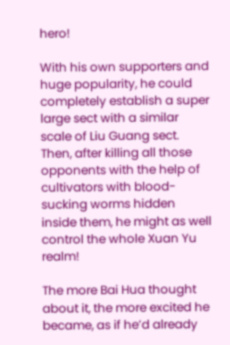hero!

With his own supporters and huge popularity, he could completely establish a super large sect with a similar scale of Liu Guang sect. Then, after killing all those opponents with the help of cultivators with blood-sucking worms hidden inside them, he might as well control the whole Xuan Yu realm!

The more Bai Hua thought about it, the more excited he became, as if he’d already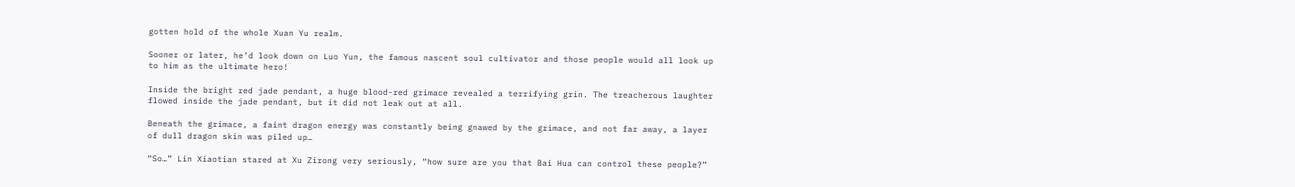gotten hold of the whole Xuan Yu realm.

Sooner or later, he’d look down on Luo Yun, the famous nascent soul cultivator and those people would all look up to him as the ultimate hero!

Inside the bright red jade pendant, a huge blood-red grimace revealed a terrifying grin. The treacherous laughter flowed inside the jade pendant, but it did not leak out at all.

Beneath the grimace, a faint dragon energy was constantly being gnawed by the grimace, and not far away, a layer of dull dragon skin was piled up…

“So…” Lin Xiaotian stared at Xu Zirong very seriously, “how sure are you that Bai Hua can control these people?”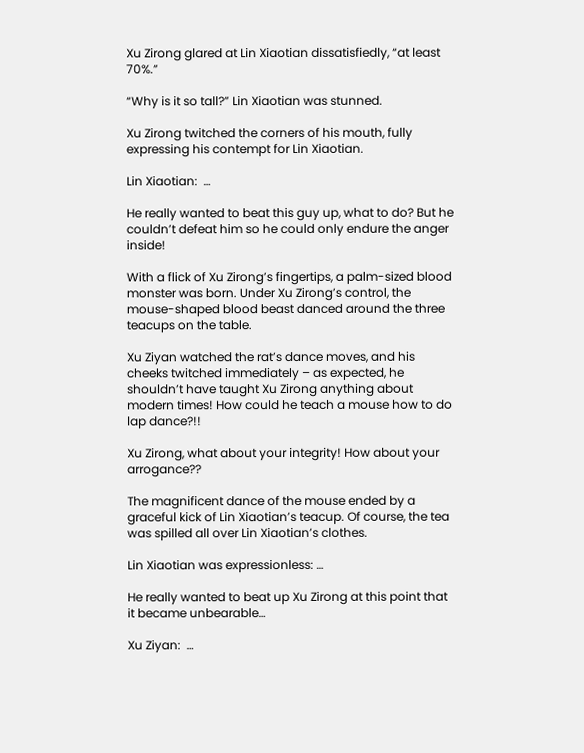Xu Zirong glared at Lin Xiaotian dissatisfiedly, “at least 70%.”

“Why is it so tall?” Lin Xiaotian was stunned.

Xu Zirong twitched the corners of his mouth, fully expressing his contempt for Lin Xiaotian.

Lin Xiaotian:  …

He really wanted to beat this guy up, what to do? But he couldn’t defeat him so he could only endure the anger inside!

With a flick of Xu Zirong’s fingertips, a palm-sized blood monster was born. Under Xu Zirong’s control, the mouse-shaped blood beast danced around the three teacups on the table.

Xu Ziyan watched the rat’s dance moves, and his cheeks twitched immediately – as expected, he shouldn’t have taught Xu Zirong anything about modern times! How could he teach a mouse how to do lap dance?!!

Xu Zirong, what about your integrity! How about your arrogance??

The magnificent dance of the mouse ended by a graceful kick of Lin Xiaotian’s teacup. Of course, the tea was spilled all over Lin Xiaotian’s clothes.

Lin Xiaotian was expressionless: …

He really wanted to beat up Xu Zirong at this point that it became unbearable…

Xu Ziyan:  …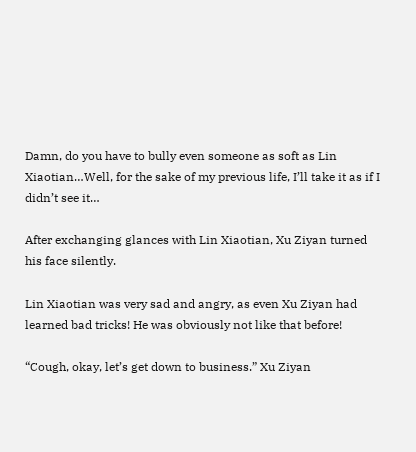Damn, do you have to bully even someone as soft as Lin Xiaotian…Well, for the sake of my previous life, I’ll take it as if I didn’t see it…

After exchanging glances with Lin Xiaotian, Xu Ziyan turned his face silently.

Lin Xiaotian was very sad and angry, as even Xu Ziyan had learned bad tricks! He was obviously not like that before!

“Cough, okay, let’s get down to business.” Xu Ziyan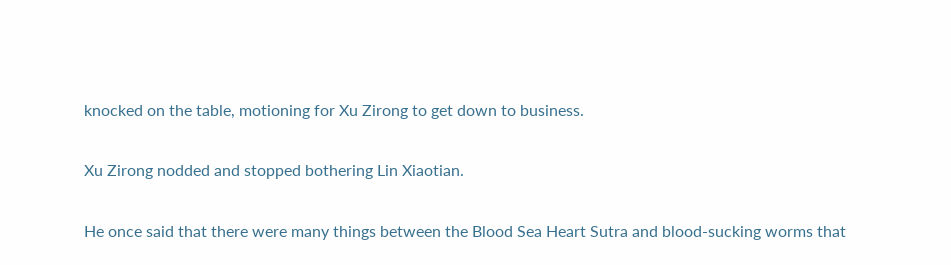knocked on the table, motioning for Xu Zirong to get down to business.

Xu Zirong nodded and stopped bothering Lin Xiaotian.

He once said that there were many things between the Blood Sea Heart Sutra and blood-sucking worms that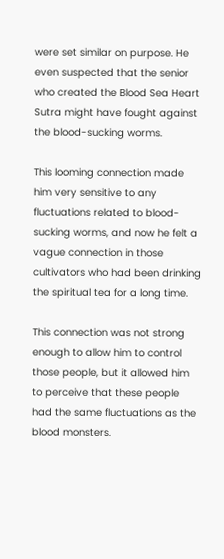were set similar on purpose. He even suspected that the senior who created the Blood Sea Heart Sutra might have fought against the blood-sucking worms.

This looming connection made him very sensitive to any fluctuations related to blood-sucking worms, and now he felt a vague connection in those cultivators who had been drinking the spiritual tea for a long time.

This connection was not strong enough to allow him to control those people, but it allowed him to perceive that these people had the same fluctuations as the blood monsters.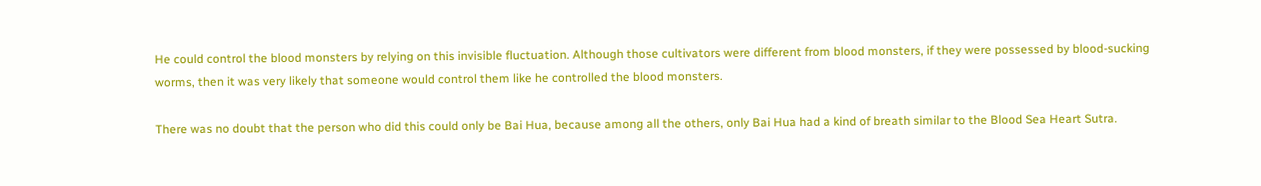He could control the blood monsters by relying on this invisible fluctuation. Although those cultivators were different from blood monsters, if they were possessed by blood-sucking worms, then it was very likely that someone would control them like he controlled the blood monsters.

There was no doubt that the person who did this could only be Bai Hua, because among all the others, only Bai Hua had a kind of breath similar to the Blood Sea Heart Sutra.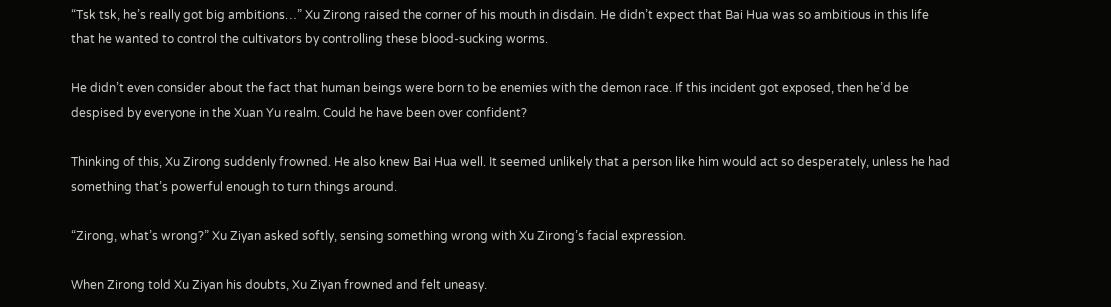“Tsk tsk, he’s really got big ambitions…” Xu Zirong raised the corner of his mouth in disdain. He didn’t expect that Bai Hua was so ambitious in this life that he wanted to control the cultivators by controlling these blood-sucking worms.

He didn’t even consider about the fact that human beings were born to be enemies with the demon race. If this incident got exposed, then he’d be despised by everyone in the Xuan Yu realm. Could he have been over confident?

Thinking of this, Xu Zirong suddenly frowned. He also knew Bai Hua well. It seemed unlikely that a person like him would act so desperately, unless he had something that’s powerful enough to turn things around.

“Zirong, what’s wrong?” Xu Ziyan asked softly, sensing something wrong with Xu Zirong’s facial expression.

When Zirong told Xu Ziyan his doubts, Xu Ziyan frowned and felt uneasy.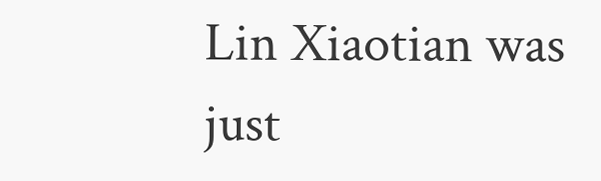Lin Xiaotian was just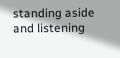standing aside and listening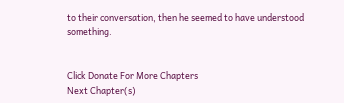to their conversation, then he seemed to have understood something.


Click Donate For More Chapters
Next Chapter(s)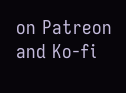on Patreon and Ko-fi